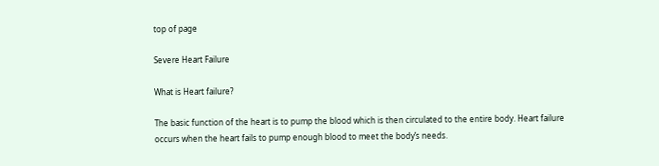top of page

Severe Heart Failure

What is Heart failure?

The basic function of the heart is to pump the blood which is then circulated to the entire body. Heart failure occurs when the heart fails to pump enough blood to meet the body’s needs.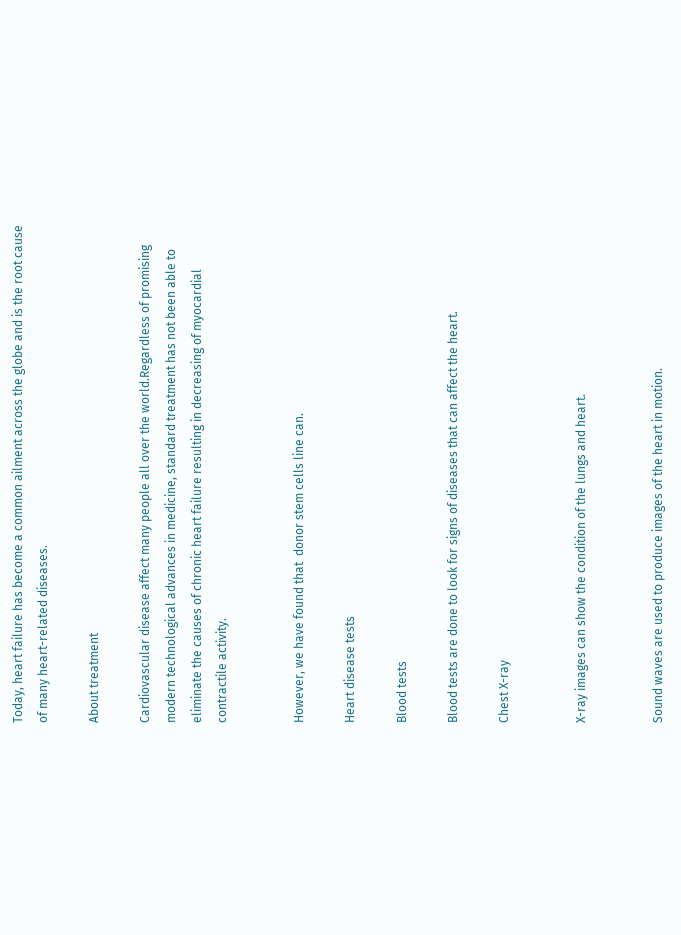Today, heart failure has become a common ailment across the globe and is the root cause of many heart-related diseases.

About treatment

Cardiovascular disease affect many people all over the world.Regardless of promising modern technological advances in medicine, standard treatment has not been able to eliminate the causes of chronic heart failure resulting in decreasing of myocardial contractile activity.


However, we have found that  donor stem cells line can.

Heart disease tests

Blood tests

Blood tests are done to look for signs of diseases that can affect the heart.

Chest X-ray


X-ray images can show the condition of the lungs and heart.


Sound waves are used to produce images of the heart in motion.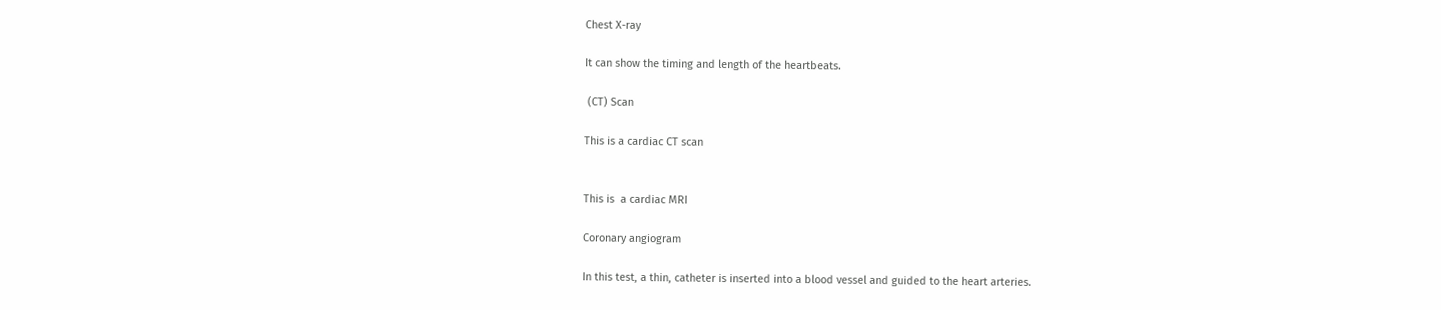Chest X-ray

It can show the timing and length of the heartbeats.

 (CT) Scan

This is a cardiac CT scan


This is  a cardiac MRI

Coronary angiogram

In this test, a thin, catheter is inserted into a blood vessel and guided to the heart arteries.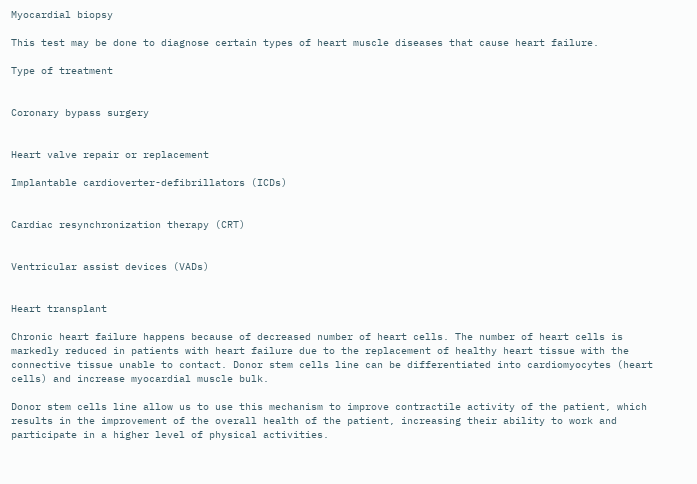Myocardial biopsy

This test may be done to diagnose certain types of heart muscle diseases that cause heart failure.

Type of treatment


Coronary bypass surgery


Heart valve repair or replacement

Implantable cardioverter-defibrillators (ICDs)


Cardiac resynchronization therapy (CRT)


Ventricular assist devices (VADs)


Heart transplant

Chronic heart failure happens because of decreased number of heart cells. The number of heart cells is markedly reduced in patients with heart failure due to the replacement of healthy heart tissue with the connective tissue unable to contact. Donor stem cells line can be differentiated into cardiomyocytes (heart cells) and increase myocardial muscle bulk.

Donor stem cells line allow us to use this mechanism to improve contractile activity of the patient, which results in the improvement of the overall health of the patient, increasing their ability to work and participate in a higher level of physical activities.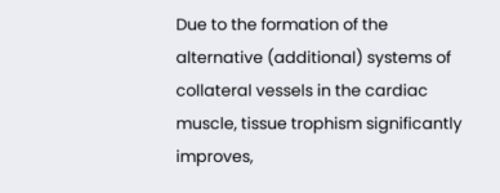Due to the formation of the alternative (additional) systems of collateral vessels in the cardiac muscle, tissue trophism significantly improves,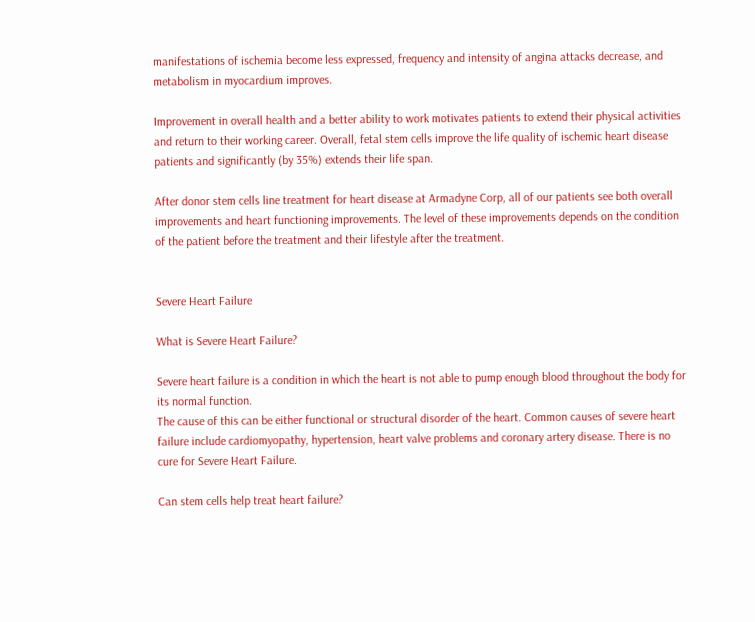manifestations of ischemia become less expressed, frequency and intensity of angina attacks decrease, and metabolism in myocardium improves.

Improvement in overall health and a better ability to work motivates patients to extend their physical activities and return to their working career. Overall, fetal stem cells improve the life quality of ischemic heart disease patients and significantly (by 35%) extends their life span.

After donor stem cells line treatment for heart disease at Armadyne Corp, all of our patients see both overall improvements and heart functioning improvements. The level of these improvements depends on the condition of the patient before the treatment and their lifestyle after the treatment.


Severe Heart Failure

What is Severe Heart Failure?

Severe heart failure is a condition in which the heart is not able to pump enough blood throughout the body for its normal function.
The cause of this can be either functional or structural disorder of the heart. Common causes of severe heart failure include cardiomyopathy, hypertension, heart valve problems and coronary artery disease. There is no cure for Severe Heart Failure.

Can stem cells help treat heart failure?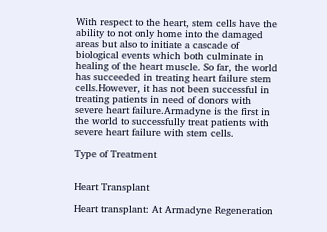With respect to the heart, stem cells have the ability to not only home into the damaged areas but also to initiate a cascade of biological events which both culminate in healing of the heart muscle. So far, the world has succeeded in treating heart failure stem cells.However, it has not been successful in treating patients in need of donors with severe heart failure.Armadyne is the first in the world to successfully treat patients with severe heart failure with stem cells.

Type of Treatment


Heart Transplant

Heart transplant: At Armadyne Regeneration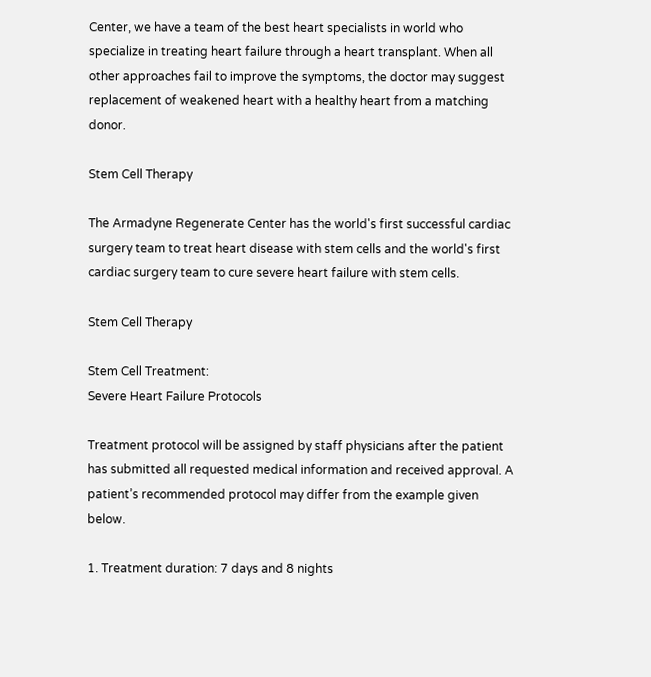Center, we have a team of the best heart specialists in world who specialize in treating heart failure through a heart transplant. When all other approaches fail to improve the symptoms, the doctor may suggest replacement of weakened heart with a healthy heart from a matching donor.

Stem Cell Therapy

The Armadyne Regenerate Center has the world's first successful cardiac surgery team to treat heart disease with stem cells and the world's first cardiac surgery team to cure severe heart failure with stem cells.

Stem Cell Therapy

Stem Cell Treatment:
Severe Heart Failure Protocols

Treatment protocol will be assigned by staff physicians after the patient has submitted all requested medical information and received approval. A patient’s recommended protocol may differ from the example given below.

1. Treatment duration: 7 days and 8 nights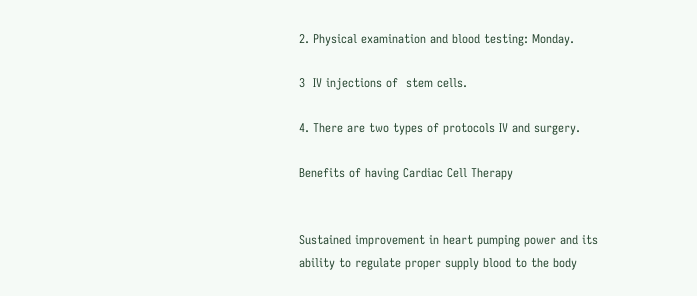2. Physical examination and blood testing: Monday.

3  IV injections of  stem cells.

4. There are two types of protocols IV and surgery.

Benefits of having Cardiac Cell Therapy


Sustained improvement in heart pumping power and its ability to regulate proper supply blood to the body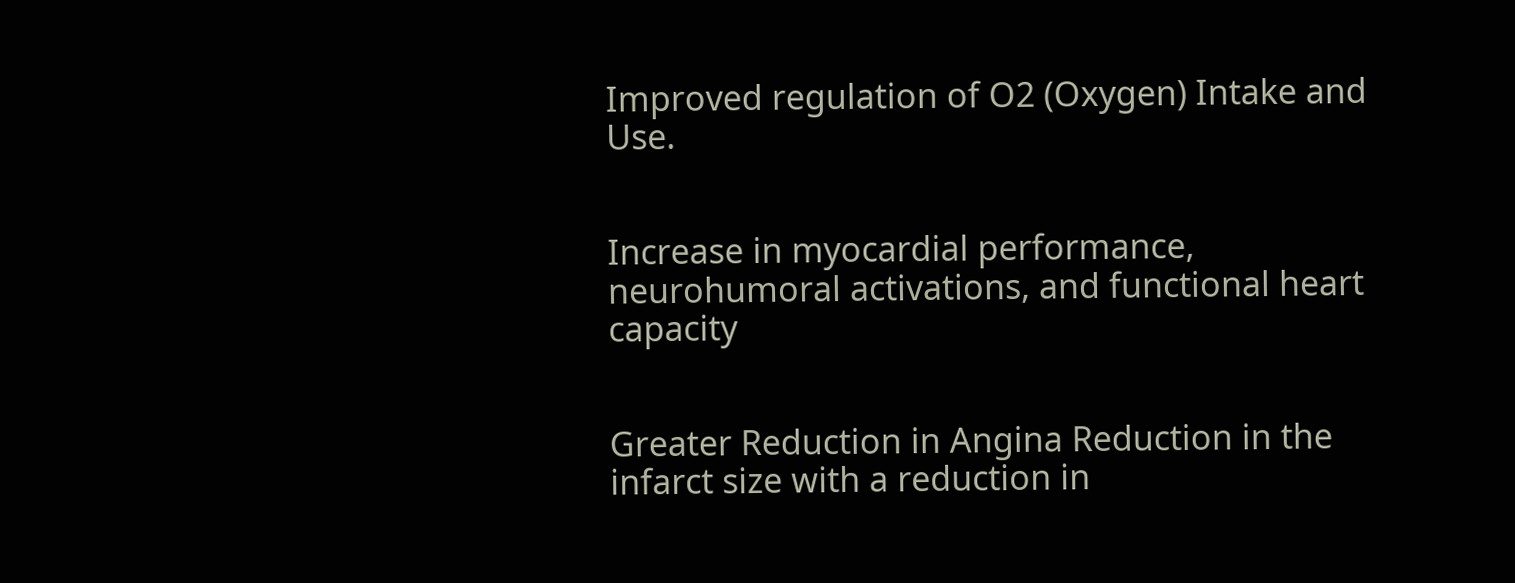Improved regulation of O2 (Oxygen) Intake and Use.


Increase in myocardial performance, neurohumoral activations, and functional heart capacity


Greater Reduction in Angina Reduction in the infarct size with a reduction in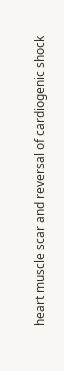heart muscle scar and reversal of cardiogenic shock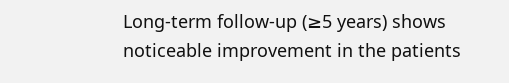Long-term follow-up (≥5 years) shows noticeable improvement in the patients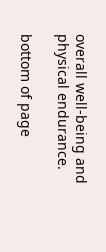overall well-being and physical endurance.

bottom of page